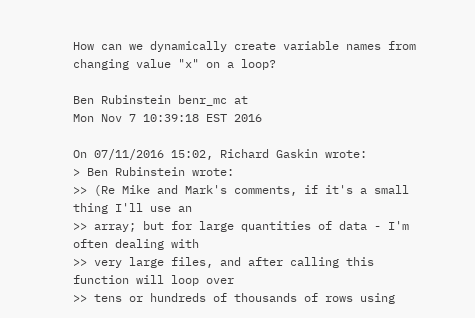How can we dynamically create variable names from changing value "x" on a loop?

Ben Rubinstein benr_mc at
Mon Nov 7 10:39:18 EST 2016

On 07/11/2016 15:02, Richard Gaskin wrote:
> Ben Rubinstein wrote:
>> (Re Mike and Mark's comments, if it's a small thing I'll use an
>> array; but for large quantities of data - I'm often dealing with
>> very large files, and after calling this function will loop over
>> tens or hundreds of thousands of rows using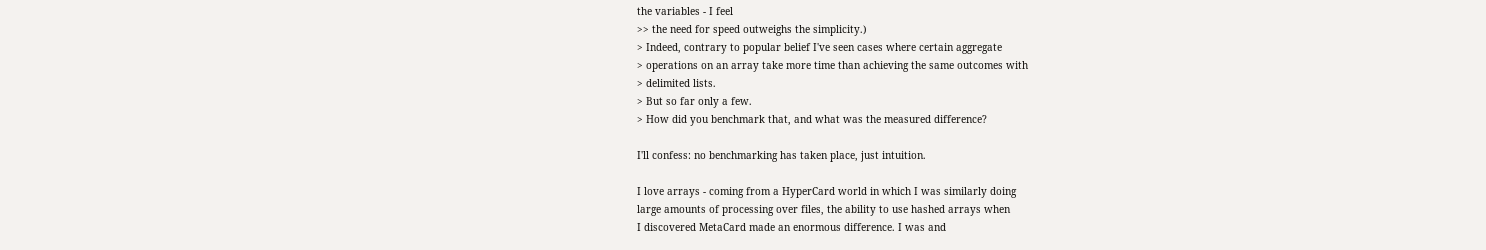the variables - I feel
>> the need for speed outweighs the simplicity.)
> Indeed, contrary to popular belief I've seen cases where certain aggregate
> operations on an array take more time than achieving the same outcomes with
> delimited lists.
> But so far only a few.
> How did you benchmark that, and what was the measured difference?

I'll confess: no benchmarking has taken place, just intuition.

I love arrays - coming from a HyperCard world in which I was similarly doing
large amounts of processing over files, the ability to use hashed arrays when
I discovered MetaCard made an enormous difference. I was and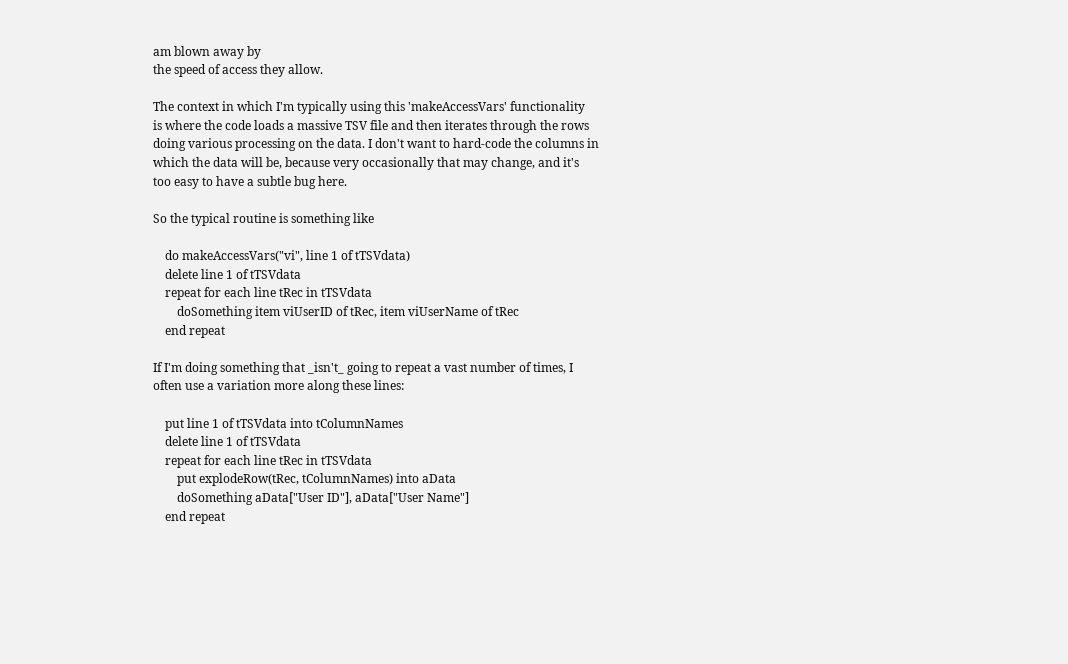am blown away by
the speed of access they allow.

The context in which I'm typically using this 'makeAccessVars' functionality
is where the code loads a massive TSV file and then iterates through the rows
doing various processing on the data. I don't want to hard-code the columns in
which the data will be, because very occasionally that may change, and it's
too easy to have a subtle bug here.

So the typical routine is something like

    do makeAccessVars("vi", line 1 of tTSVdata)
    delete line 1 of tTSVdata
    repeat for each line tRec in tTSVdata
        doSomething item viUserID of tRec, item viUserName of tRec
    end repeat

If I'm doing something that _isn't_ going to repeat a vast number of times, I
often use a variation more along these lines:

    put line 1 of tTSVdata into tColumnNames
    delete line 1 of tTSVdata
    repeat for each line tRec in tTSVdata
        put explodeRow(tRec, tColumnNames) into aData
        doSomething aData["User ID"], aData["User Name"]
    end repeat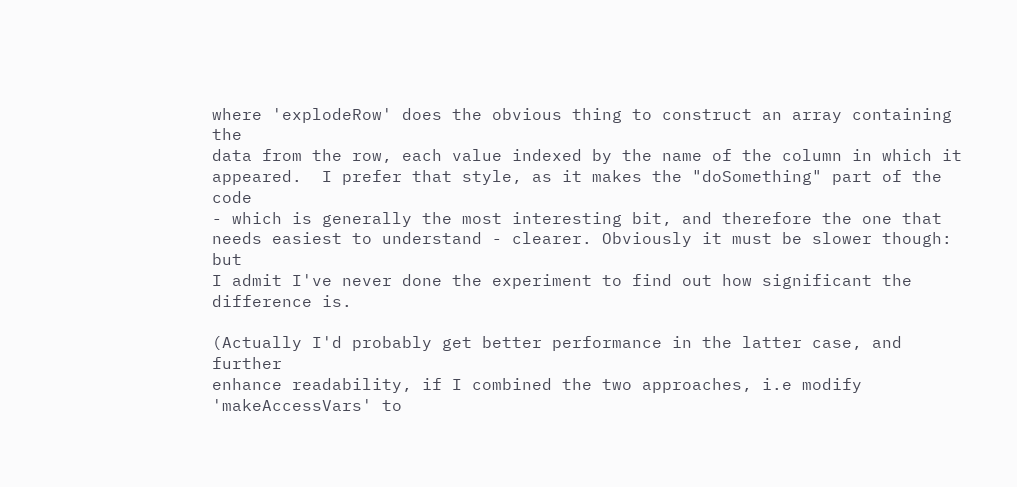where 'explodeRow' does the obvious thing to construct an array containing the
data from the row, each value indexed by the name of the column in which it
appeared.  I prefer that style, as it makes the "doSomething" part of the code
- which is generally the most interesting bit, and therefore the one that
needs easiest to understand - clearer. Obviously it must be slower though: but
I admit I've never done the experiment to find out how significant the
difference is.

(Actually I'd probably get better performance in the latter case, and further
enhance readability, if I combined the two approaches, i.e modify
'makeAccessVars' to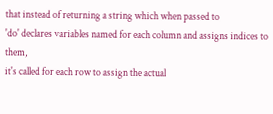that instead of returning a string which when passed to
'do' declares variables named for each column and assigns indices to them,
it's called for each row to assign the actual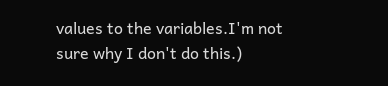values to the variables.I'm not
sure why I don't do this.)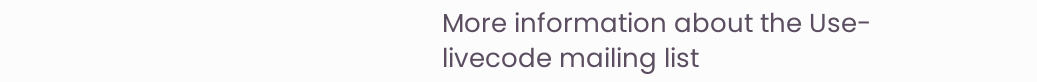More information about the Use-livecode mailing list